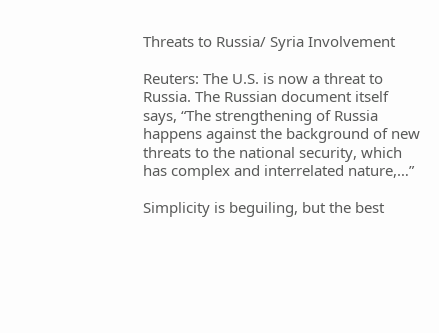Threats to Russia/ Syria Involvement

Reuters: The U.S. is now a threat to Russia. The Russian document itself says, “The strengthening of Russia happens against the background of new threats to the national security, which has complex and interrelated nature,…”

Simplicity is beguiling, but the best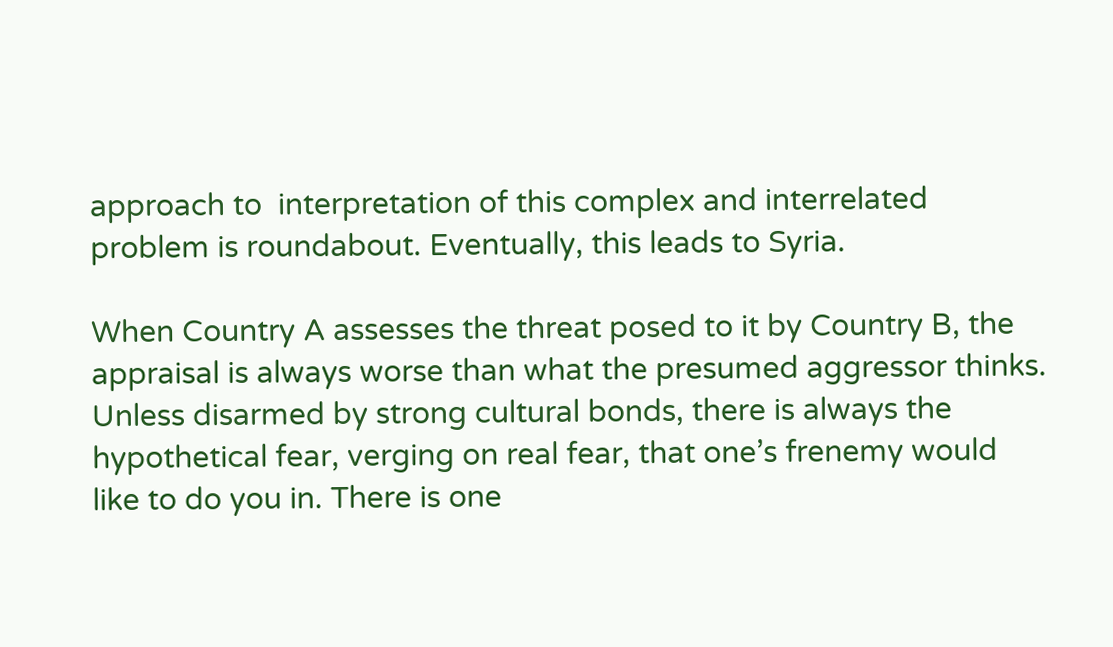approach to  interpretation of this complex and interrelated problem is roundabout. Eventually, this leads to Syria.

When Country A assesses the threat posed to it by Country B, the appraisal is always worse than what the presumed aggressor thinks. Unless disarmed by strong cultural bonds, there is always the hypothetical fear, verging on real fear, that one’s frenemy would like to do you in. There is one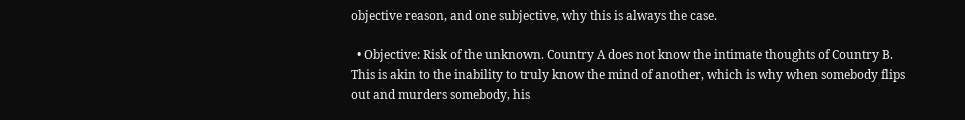objective reason, and one subjective, why this is always the case.

  • Objective: Risk of the unknown. Country A does not know the intimate thoughts of Country B. This is akin to the inability to truly know the mind of another, which is why when somebody flips out and murders somebody, his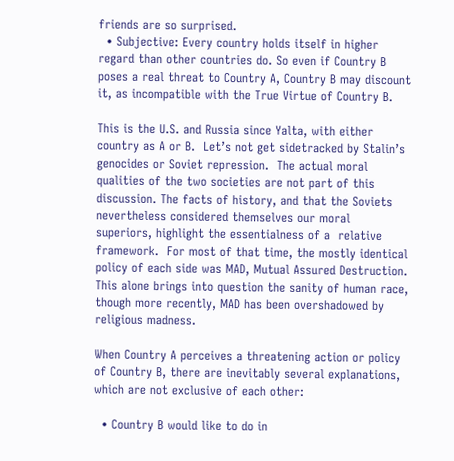friends are so surprised.
  • Subjective: Every country holds itself in higher regard than other countries do. So even if Country B poses a real threat to Country A, Country B may discount it, as incompatible with the True Virtue of Country B.

This is the U.S. and Russia since Yalta, with either country as A or B.  Let’s not get sidetracked by Stalin’s genocides or Soviet repression.  The actual moral qualities of the two societies are not part of this discussion. The facts of history, and that the Soviets nevertheless considered themselves our moral superiors, highlight the essentialness of a  relative framework.  For most of that time, the mostly identical policy of each side was MAD, Mutual Assured Destruction. This alone brings into question the sanity of human race, though more recently, MAD has been overshadowed by religious madness.

When Country A perceives a threatening action or policy of Country B, there are inevitably several explanations, which are not exclusive of each other:

  • Country B would like to do in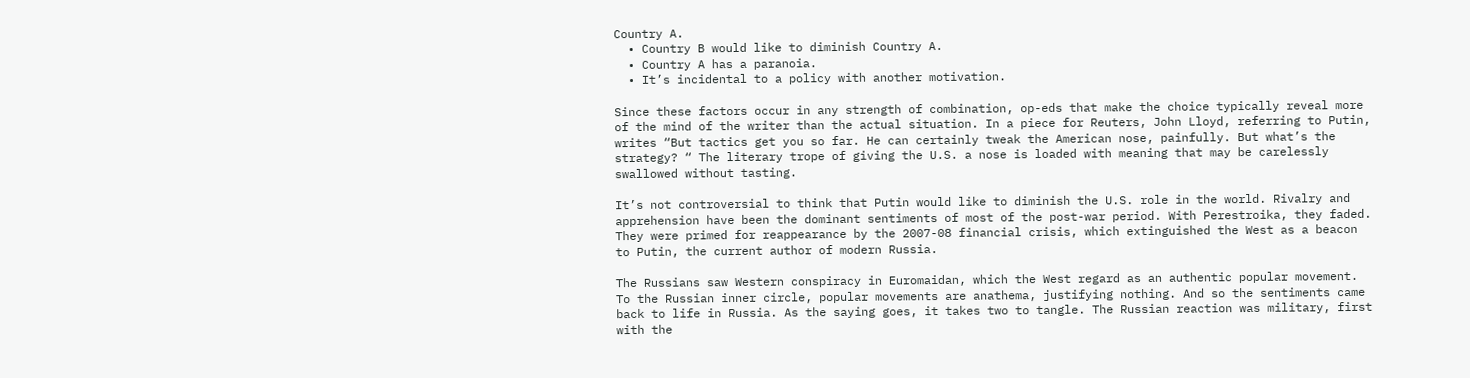Country A.
  • Country B would like to diminish Country A.
  • Country A has a paranoia.
  • It’s incidental to a policy with another motivation.

Since these factors occur in any strength of combination, op-eds that make the choice typically reveal more of the mind of the writer than the actual situation. In a piece for Reuters, John Lloyd, referring to Putin, writes “But tactics get you so far. He can certainly tweak the American nose, painfully. But what’s the strategy? “ The literary trope of giving the U.S. a nose is loaded with meaning that may be carelessly swallowed without tasting.

It’s not controversial to think that Putin would like to diminish the U.S. role in the world. Rivalry and apprehension have been the dominant sentiments of most of the post-war period. With Perestroika, they faded. They were primed for reappearance by the 2007-08 financial crisis, which extinguished the West as a beacon to Putin, the current author of modern Russia.

The Russians saw Western conspiracy in Euromaidan, which the West regard as an authentic popular movement. To the Russian inner circle, popular movements are anathema, justifying nothing. And so the sentiments came back to life in Russia. As the saying goes, it takes two to tangle. The Russian reaction was military, first with the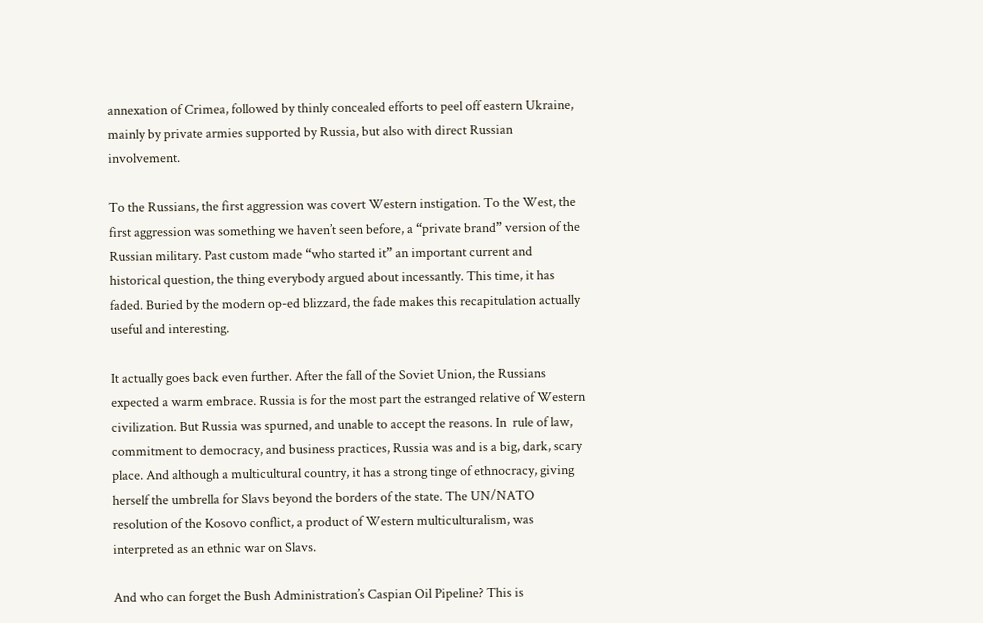annexation of Crimea, followed by thinly concealed efforts to peel off eastern Ukraine, mainly by private armies supported by Russia, but also with direct Russian involvement.

To the Russians, the first aggression was covert Western instigation. To the West, the first aggression was something we haven’t seen before, a “private brand” version of the Russian military. Past custom made “who started it” an important current and historical question, the thing everybody argued about incessantly. This time, it has faded. Buried by the modern op-ed blizzard, the fade makes this recapitulation actually useful and interesting.

It actually goes back even further. After the fall of the Soviet Union, the Russians expected a warm embrace. Russia is for the most part the estranged relative of Western civilization. But Russia was spurned, and unable to accept the reasons. In  rule of law, commitment to democracy, and business practices, Russia was and is a big, dark, scary place. And although a multicultural country, it has a strong tinge of ethnocracy, giving herself the umbrella for Slavs beyond the borders of the state. The UN/NATO resolution of the Kosovo conflict, a product of Western multiculturalism, was interpreted as an ethnic war on Slavs.

And who can forget the Bush Administration’s Caspian Oil Pipeline? This is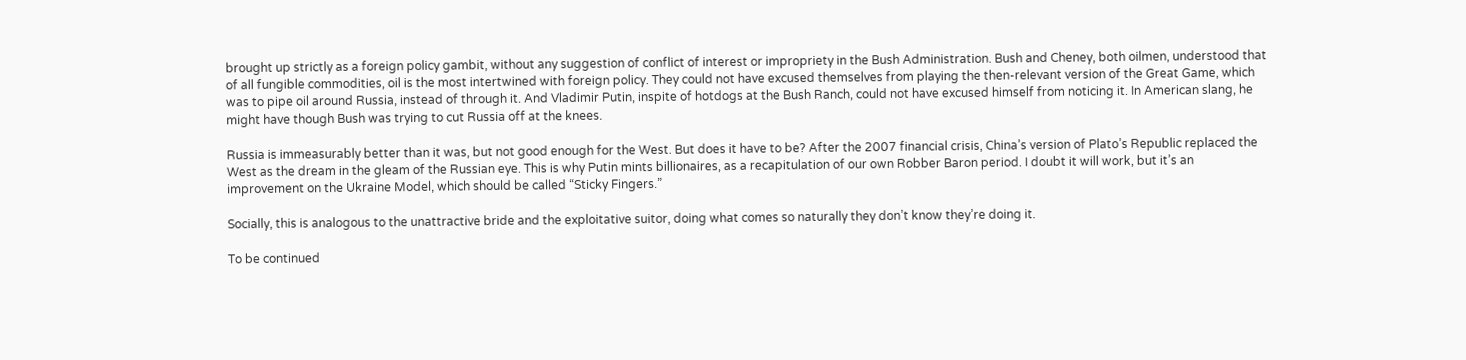brought up strictly as a foreign policy gambit, without any suggestion of conflict of interest or impropriety in the Bush Administration. Bush and Cheney, both oilmen, understood that of all fungible commodities, oil is the most intertwined with foreign policy. They could not have excused themselves from playing the then-relevant version of the Great Game, which was to pipe oil around Russia, instead of through it. And Vladimir Putin, inspite of hotdogs at the Bush Ranch, could not have excused himself from noticing it. In American slang, he might have though Bush was trying to cut Russia off at the knees.

Russia is immeasurably better than it was, but not good enough for the West. But does it have to be? After the 2007 financial crisis, China’s version of Plato’s Republic replaced the West as the dream in the gleam of the Russian eye. This is why Putin mints billionaires, as a recapitulation of our own Robber Baron period. I doubt it will work, but it’s an improvement on the Ukraine Model, which should be called “Sticky Fingers.”

Socially, this is analogous to the unattractive bride and the exploitative suitor, doing what comes so naturally they don’t know they’re doing it.

To be continued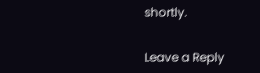shortly.


Leave a Reply